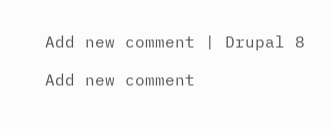Add new comment | Drupal 8

Add new comment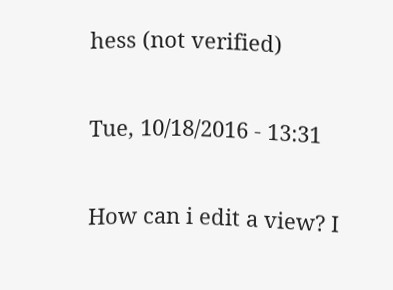hess (not verified)

Tue, 10/18/2016 - 13:31

How can i edit a view? I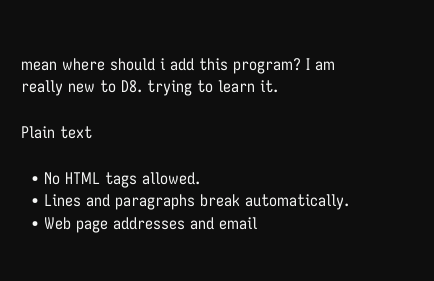mean where should i add this program? I am really new to D8. trying to learn it.

Plain text

  • No HTML tags allowed.
  • Lines and paragraphs break automatically.
  • Web page addresses and email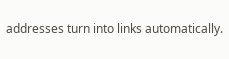addresses turn into links automatically.